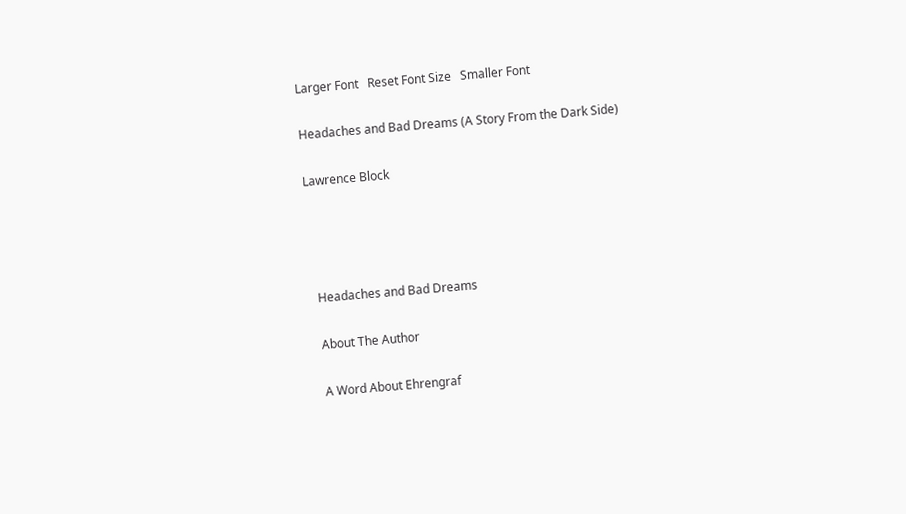Larger Font   Reset Font Size   Smaller Font

Headaches and Bad Dreams (A Story From the Dark Side)

Lawrence Block




  Headaches and Bad Dreams

  About The Author

  A Word About Ehrengraf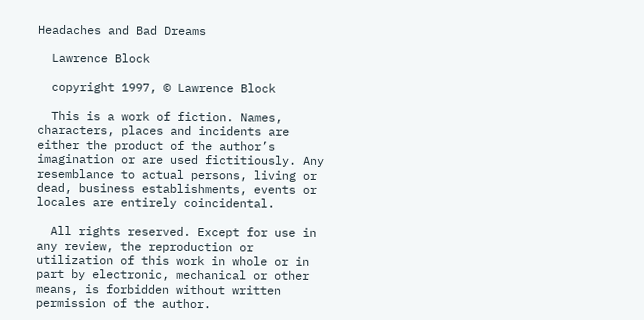Headaches and Bad Dreams

  Lawrence Block

  copyright 1997, © Lawrence Block

  This is a work of fiction. Names, characters, places and incidents are either the product of the author’s imagination or are used fictitiously. Any resemblance to actual persons, living or dead, business establishments, events or locales are entirely coincidental.

  All rights reserved. Except for use in any review, the reproduction or utilization of this work in whole or in part by electronic, mechanical or other means, is forbidden without written permission of the author.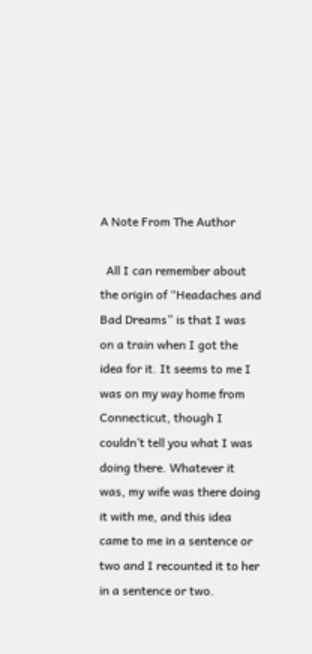A Note From The Author

  All I can remember about the origin of “Headaches and Bad Dreams” is that I was on a train when I got the idea for it. It seems to me I was on my way home from Connecticut, though I couldn’t tell you what I was doing there. Whatever it was, my wife was there doing it with me, and this idea came to me in a sentence or two and I recounted it to her in a sentence or two.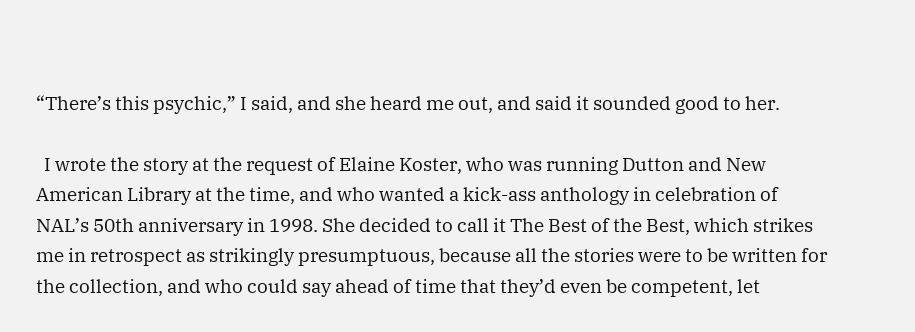“There’s this psychic,” I said, and she heard me out, and said it sounded good to her.

  I wrote the story at the request of Elaine Koster, who was running Dutton and New American Library at the time, and who wanted a kick-ass anthology in celebration of NAL’s 50th anniversary in 1998. She decided to call it The Best of the Best, which strikes me in retrospect as strikingly presumptuous, because all the stories were to be written for the collection, and who could say ahead of time that they’d even be competent, let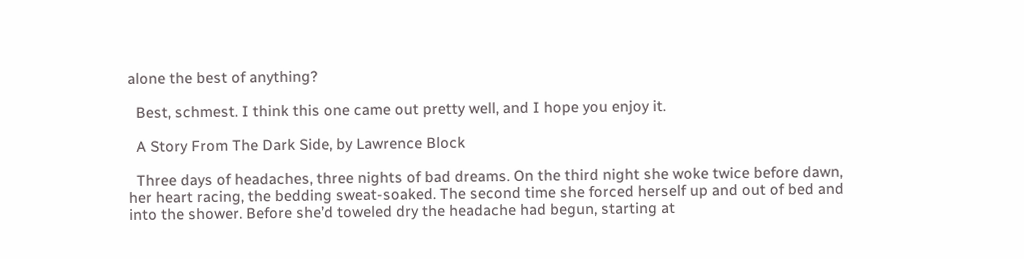alone the best of anything?

  Best, schmest. I think this one came out pretty well, and I hope you enjoy it.

  A Story From The Dark Side, by Lawrence Block

  Three days of headaches, three nights of bad dreams. On the third night she woke twice before dawn, her heart racing, the bedding sweat-soaked. The second time she forced herself up and out of bed and into the shower. Before she’d toweled dry the headache had begun, starting at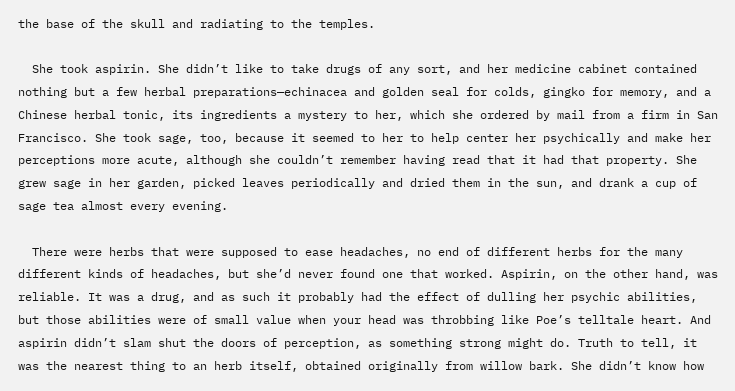the base of the skull and radiating to the temples.

  She took aspirin. She didn’t like to take drugs of any sort, and her medicine cabinet contained nothing but a few herbal preparations—echinacea and golden seal for colds, gingko for memory, and a Chinese herbal tonic, its ingredients a mystery to her, which she ordered by mail from a firm in San Francisco. She took sage, too, because it seemed to her to help center her psychically and make her perceptions more acute, although she couldn’t remember having read that it had that property. She grew sage in her garden, picked leaves periodically and dried them in the sun, and drank a cup of sage tea almost every evening.

  There were herbs that were supposed to ease headaches, no end of different herbs for the many different kinds of headaches, but she’d never found one that worked. Aspirin, on the other hand, was reliable. It was a drug, and as such it probably had the effect of dulling her psychic abilities, but those abilities were of small value when your head was throbbing like Poe’s telltale heart. And aspirin didn’t slam shut the doors of perception, as something strong might do. Truth to tell, it was the nearest thing to an herb itself, obtained originally from willow bark. She didn’t know how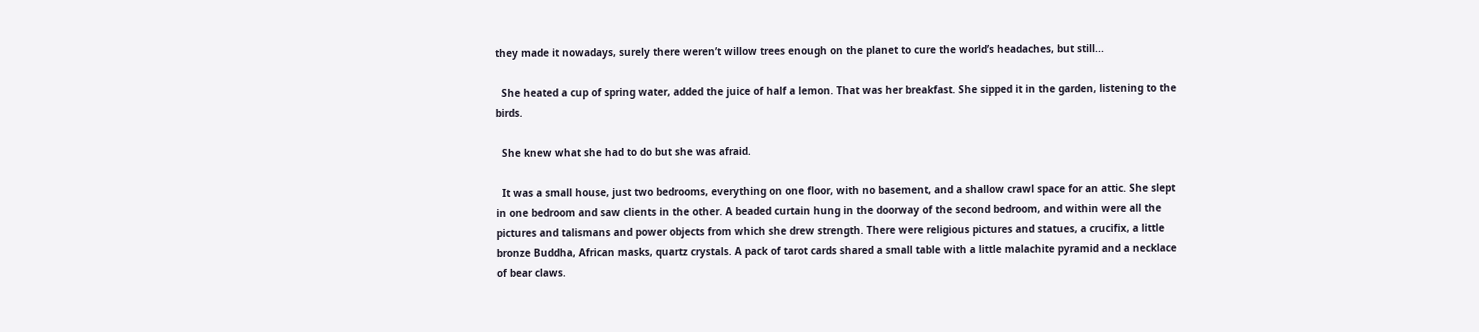they made it nowadays, surely there weren’t willow trees enough on the planet to cure the world’s headaches, but still...

  She heated a cup of spring water, added the juice of half a lemon. That was her breakfast. She sipped it in the garden, listening to the birds.

  She knew what she had to do but she was afraid.

  It was a small house, just two bedrooms, everything on one floor, with no basement, and a shallow crawl space for an attic. She slept in one bedroom and saw clients in the other. A beaded curtain hung in the doorway of the second bedroom, and within were all the pictures and talismans and power objects from which she drew strength. There were religious pictures and statues, a crucifix, a little bronze Buddha, African masks, quartz crystals. A pack of tarot cards shared a small table with a little malachite pyramid and a necklace of bear claws.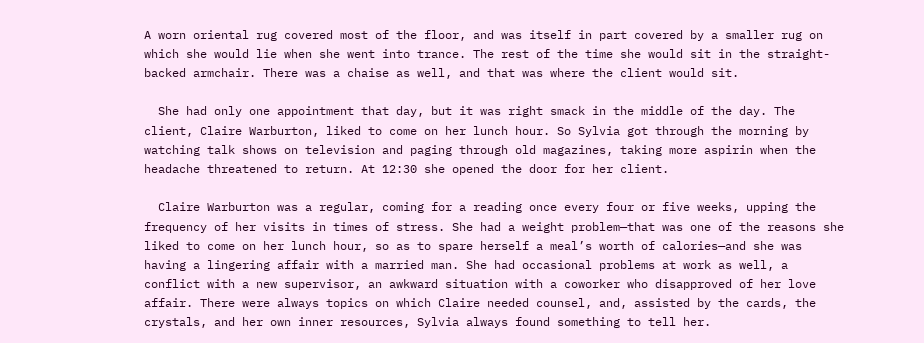A worn oriental rug covered most of the floor, and was itself in part covered by a smaller rug on which she would lie when she went into trance. The rest of the time she would sit in the straight-backed armchair. There was a chaise as well, and that was where the client would sit.

  She had only one appointment that day, but it was right smack in the middle of the day. The client, Claire Warburton, liked to come on her lunch hour. So Sylvia got through the morning by watching talk shows on television and paging through old magazines, taking more aspirin when the headache threatened to return. At 12:30 she opened the door for her client.

  Claire Warburton was a regular, coming for a reading once every four or five weeks, upping the frequency of her visits in times of stress. She had a weight problem—that was one of the reasons she liked to come on her lunch hour, so as to spare herself a meal’s worth of calories—and she was having a lingering affair with a married man. She had occasional problems at work as well, a conflict with a new supervisor, an awkward situation with a coworker who disapproved of her love affair. There were always topics on which Claire needed counsel, and, assisted by the cards, the crystals, and her own inner resources, Sylvia always found something to tell her.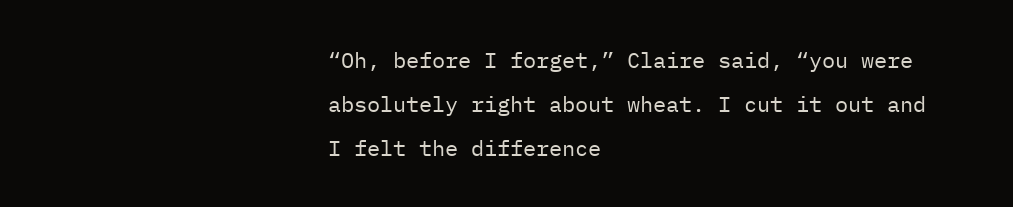“Oh, before I forget,” Claire said, “you were absolutely right about wheat. I cut it out and I felt the difference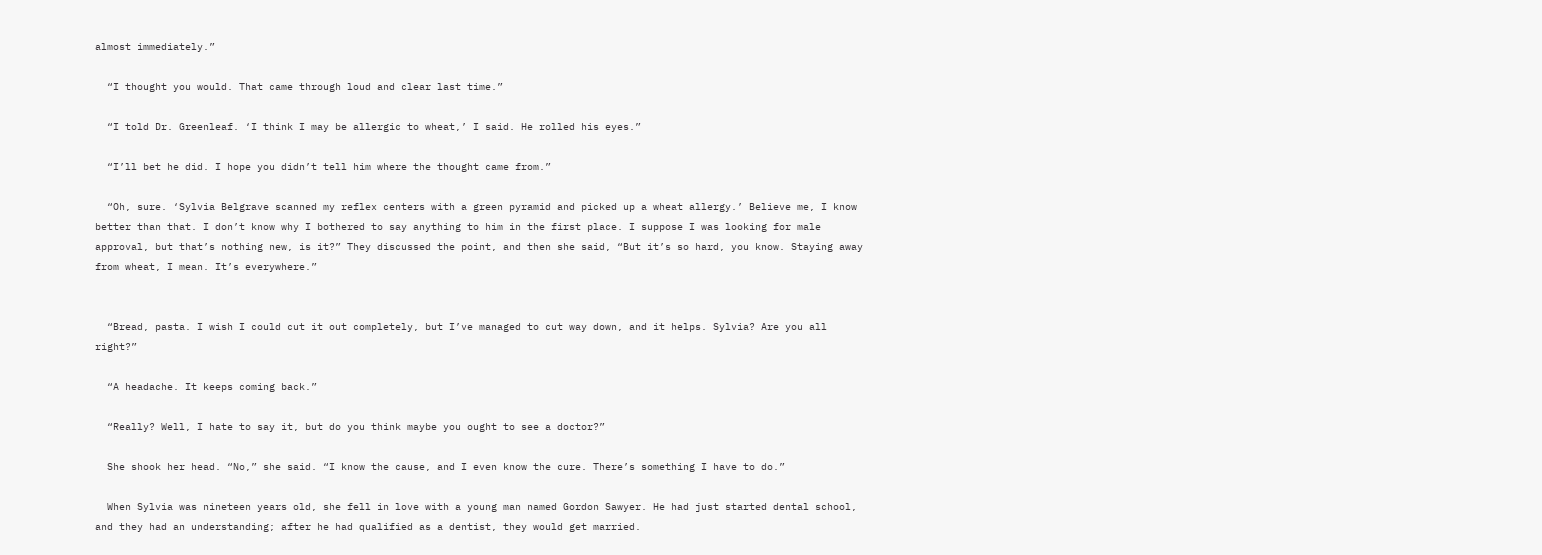almost immediately.”

  “I thought you would. That came through loud and clear last time.”

  “I told Dr. Greenleaf. ‘I think I may be allergic to wheat,’ I said. He rolled his eyes.”

  “I’ll bet he did. I hope you didn’t tell him where the thought came from.”

  “Oh, sure. ‘Sylvia Belgrave scanned my reflex centers with a green pyramid and picked up a wheat allergy.’ Believe me, I know better than that. I don’t know why I bothered to say anything to him in the first place. I suppose I was looking for male approval, but that’s nothing new, is it?” They discussed the point, and then she said, “But it’s so hard, you know. Staying away from wheat, I mean. It’s everywhere.”


  “Bread, pasta. I wish I could cut it out completely, but I’ve managed to cut way down, and it helps. Sylvia? Are you all right?”

  “A headache. It keeps coming back.”

  “Really? Well, I hate to say it, but do you think maybe you ought to see a doctor?”

  She shook her head. “No,” she said. “I know the cause, and I even know the cure. There’s something I have to do.”

  When Sylvia was nineteen years old, she fell in love with a young man named Gordon Sawyer. He had just started dental school, and they had an understanding; after he had qualified as a dentist, they would get married.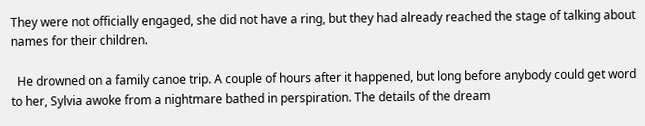They were not officially engaged, she did not have a ring, but they had already reached the stage of talking about names for their children.

  He drowned on a family canoe trip. A couple of hours after it happened, but long before anybody could get word to her, Sylvia awoke from a nightmare bathed in perspiration. The details of the dream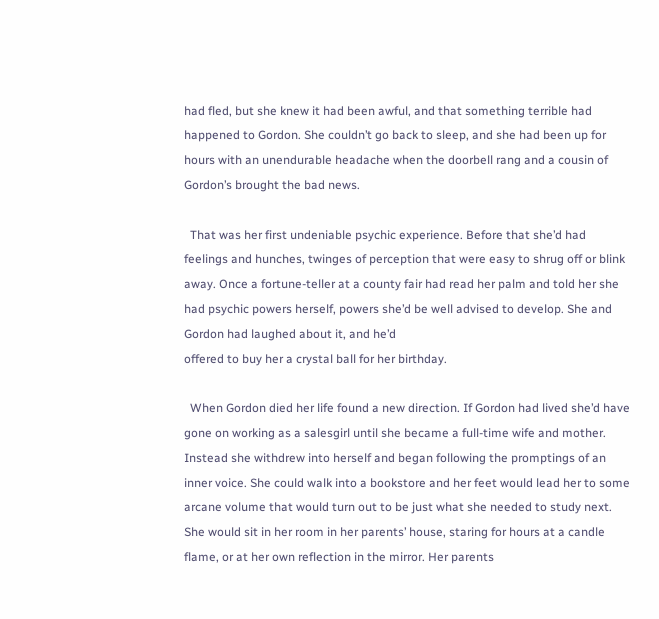had fled, but she knew it had been awful, and that something terrible had happened to Gordon. She couldn’t go back to sleep, and she had been up for hours with an unendurable headache when the doorbell rang and a cousin of Gordon’s brought the bad news.

  That was her first undeniable psychic experience. Before that she’d had feelings and hunches, twinges of perception that were easy to shrug off or blink away. Once a fortune-teller at a county fair had read her palm and told her she had psychic powers herself, powers she’d be well advised to develop. She and Gordon had laughed about it, and he’d
offered to buy her a crystal ball for her birthday.

  When Gordon died her life found a new direction. If Gordon had lived she’d have gone on working as a salesgirl until she became a full-time wife and mother. Instead she withdrew into herself and began following the promptings of an inner voice. She could walk into a bookstore and her feet would lead her to some arcane volume that would turn out to be just what she needed to study next. She would sit in her room in her parents’ house, staring for hours at a candle flame, or at her own reflection in the mirror. Her parents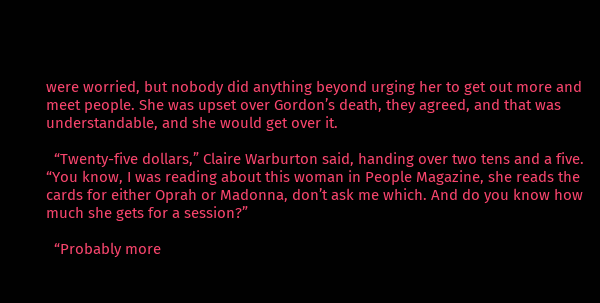were worried, but nobody did anything beyond urging her to get out more and meet people. She was upset over Gordon’s death, they agreed, and that was understandable, and she would get over it.

  “Twenty-five dollars,” Claire Warburton said, handing over two tens and a five. “You know, I was reading about this woman in People Magazine, she reads the cards for either Oprah or Madonna, don’t ask me which. And do you know how much she gets for a session?”

  “Probably more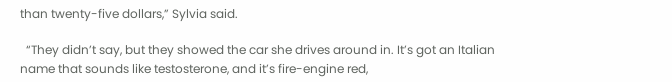than twenty-five dollars,” Sylvia said.

  “They didn’t say, but they showed the car she drives around in. It’s got an Italian name that sounds like testosterone, and it’s fire-engine red,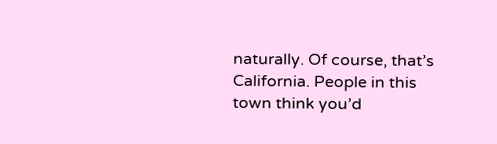naturally. Of course, that’s California. People in this town think you’d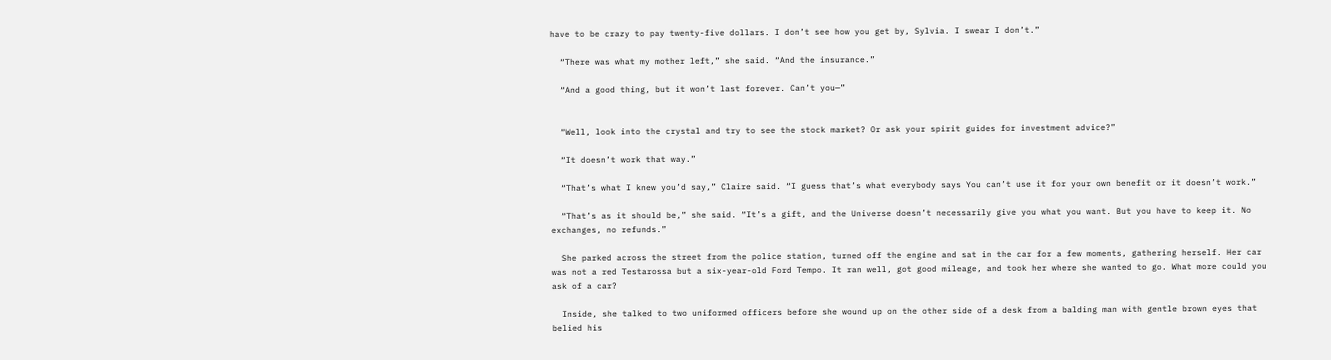have to be crazy to pay twenty-five dollars. I don’t see how you get by, Sylvia. I swear I don’t.”

  “There was what my mother left,” she said. “And the insurance.”

  “And a good thing, but it won’t last forever. Can’t you—”


  “Well, look into the crystal and try to see the stock market? Or ask your spirit guides for investment advice?”

  “It doesn’t work that way.”

  “That’s what I knew you’d say,” Claire said. “I guess that’s what everybody says You can’t use it for your own benefit or it doesn’t work.”

  “That’s as it should be,” she said. “It’s a gift, and the Universe doesn’t necessarily give you what you want. But you have to keep it. No exchanges, no refunds.”

  She parked across the street from the police station, turned off the engine and sat in the car for a few moments, gathering herself. Her car was not a red Testarossa but a six-year-old Ford Tempo. It ran well, got good mileage, and took her where she wanted to go. What more could you ask of a car?

  Inside, she talked to two uniformed officers before she wound up on the other side of a desk from a balding man with gentle brown eyes that belied his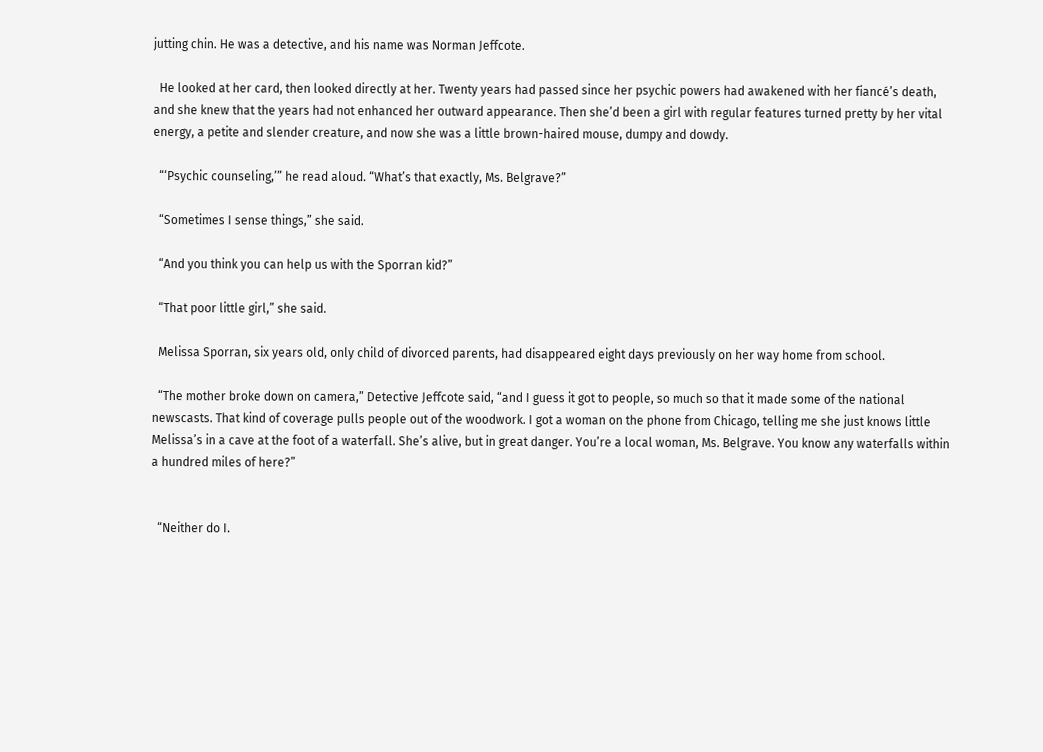jutting chin. He was a detective, and his name was Norman Jeffcote.

  He looked at her card, then looked directly at her. Twenty years had passed since her psychic powers had awakened with her fiancé’s death, and she knew that the years had not enhanced her outward appearance. Then she’d been a girl with regular features turned pretty by her vital energy, a petite and slender creature, and now she was a little brown-haired mouse, dumpy and dowdy.

  “‘Psychic counseling,’” he read aloud. “What’s that exactly, Ms. Belgrave?”

  “Sometimes I sense things,” she said.

  “And you think you can help us with the Sporran kid?”

  “That poor little girl,” she said.

  Melissa Sporran, six years old, only child of divorced parents, had disappeared eight days previously on her way home from school.

  “The mother broke down on camera,” Detective Jeffcote said, “and I guess it got to people, so much so that it made some of the national newscasts. That kind of coverage pulls people out of the woodwork. I got a woman on the phone from Chicago, telling me she just knows little Melissa’s in a cave at the foot of a waterfall. She’s alive, but in great danger. You’re a local woman, Ms. Belgrave. You know any waterfalls within a hundred miles of here?”


  “Neither do I.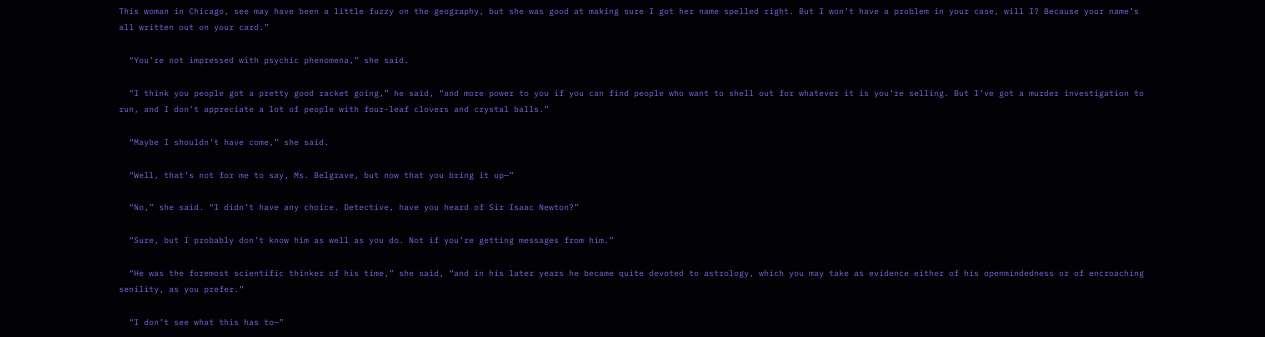This woman in Chicago, see may have been a little fuzzy on the geography, but she was good at making sure I got her name spelled right. But I won’t have a problem in your case, will I? Because your name’s all written out on your card.”

  “You’re not impressed with psychic phenomena,” she said.

  “I think you people got a pretty good racket going,” he said, “and more power to you if you can find people who want to shell out for whatever it is you’re selling. But I’ve got a murder investigation to run, and I don’t appreciate a lot of people with four-leaf clovers and crystal balls.”

  “Maybe I shouldn’t have come,” she said.

  “Well, that’s not for me to say, Ms. Belgrave, but now that you bring it up—”

  “No,” she said. “I didn’t have any choice. Detective, have you heard of Sir Isaac Newton?”

  “Sure, but I probably don’t know him as well as you do. Not if you’re getting messages from him.”

  “He was the foremost scientific thinker of his time,” she said, “and in his later years he became quite devoted to astrology, which you may take as evidence either of his openmindedness or of encroaching senility, as you prefer.”

  “I don’t see what this has to—”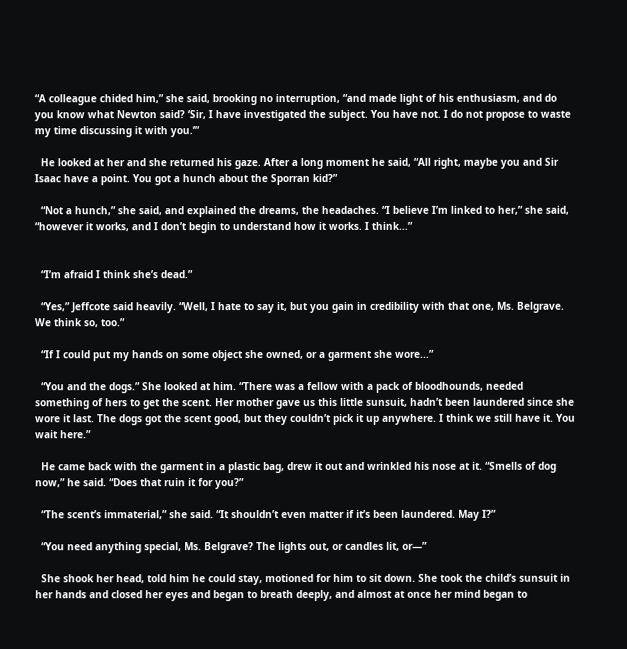“A colleague chided him,” she said, brooking no interruption, “and made light of his enthusiasm, and do you know what Newton said? ‘Sir, I have investigated the subject. You have not. I do not propose to waste my time discussing it with you.’”

  He looked at her and she returned his gaze. After a long moment he said, “All right, maybe you and Sir Isaac have a point. You got a hunch about the Sporran kid?”

  “Not a hunch,” she said, and explained the dreams, the headaches. “I believe I’m linked to her,” she said, “however it works, and I don’t begin to understand how it works. I think...”


  “I’m afraid I think she’s dead.”

  “Yes,” Jeffcote said heavily. “Well, I hate to say it, but you gain in credibility with that one, Ms. Belgrave. We think so, too.”

  “If I could put my hands on some object she owned, or a garment she wore...”

  “You and the dogs.” She looked at him. “There was a fellow with a pack of bloodhounds, needed something of hers to get the scent. Her mother gave us this little sunsuit, hadn’t been laundered since she wore it last. The dogs got the scent good, but they couldn’t pick it up anywhere. I think we still have it. You wait here.”

  He came back with the garment in a plastic bag, drew it out and wrinkled his nose at it. “Smells of dog now,” he said. “Does that ruin it for you?”

  “The scent’s immaterial,” she said. “It shouldn’t even matter if it’s been laundered. May I?”

  “You need anything special, Ms. Belgrave? The lights out, or candles lit, or—”

  She shook her head, told him he could stay, motioned for him to sit down. She took the child’s sunsuit in her hands and closed her eyes and began to breath deeply, and almost at once her mind began to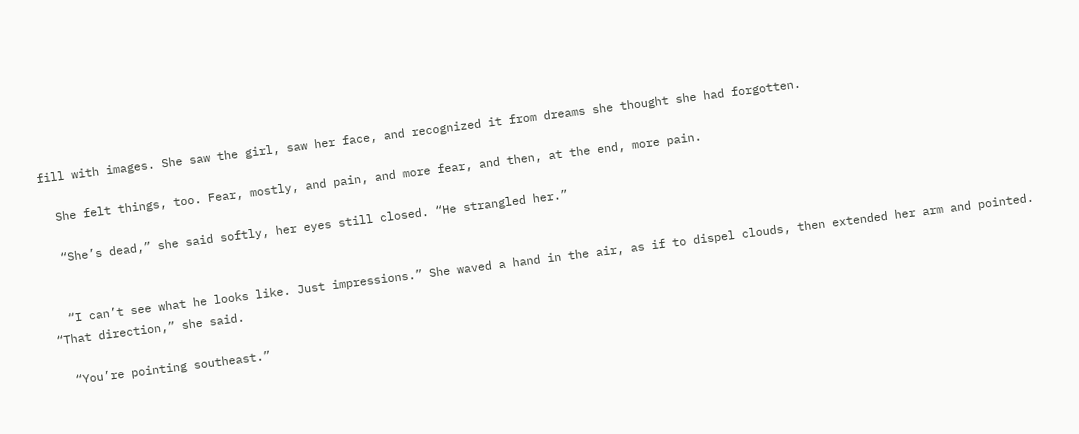fill with images. She saw the girl, saw her face, and recognized it from dreams she thought she had forgotten.

  She felt things, too. Fear, mostly, and pain, and more fear, and then, at the end, more pain.

  “She’s dead,” she said softly, her eyes still closed. “He strangled her.”


  “I can’t see what he looks like. Just impressions.” She waved a hand in the air, as if to dispel clouds, then extended her arm and pointed. “That direction,” she said.

  “You’re pointing southeast.”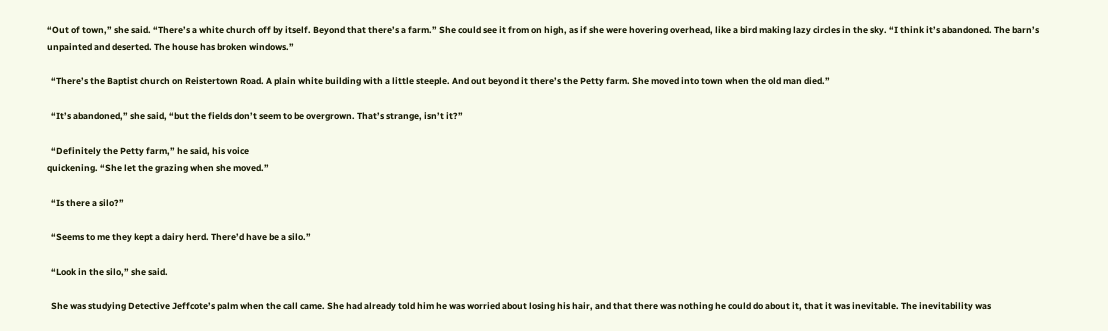“Out of town,” she said. “There’s a white church off by itself. Beyond that there’s a farm.” She could see it from on high, as if she were hovering overhead, like a bird making lazy circles in the sky. “I think it’s abandoned. The barn’s unpainted and deserted. The house has broken windows.”

  “There’s the Baptist church on Reistertown Road. A plain white building with a little steeple. And out beyond it there’s the Petty farm. She moved into town when the old man died.”

  “It’s abandoned,” she said, “but the fields don’t seem to be overgrown. That’s strange, isn’t it?”

  “Definitely the Petty farm,” he said, his voice
quickening. “She let the grazing when she moved.”

  “Is there a silo?”

  “Seems to me they kept a dairy herd. There’d have be a silo.”

  “Look in the silo,” she said.

  She was studying Detective Jeffcote’s palm when the call came. She had already told him he was worried about losing his hair, and that there was nothing he could do about it, that it was inevitable. The inevitability was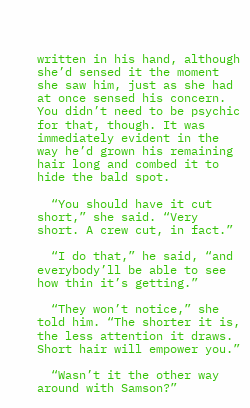written in his hand, although she’d sensed it the moment she saw him, just as she had at once sensed his concern. You didn’t need to be psychic for that, though. It was immediately evident in the way he’d grown his remaining hair long and combed it to hide the bald spot.

  “You should have it cut short,” she said. “Very short. A crew cut, in fact.”

  “I do that,” he said, “and everybody’ll be able to see how thin it’s getting.”

  “They won’t notice,” she told him. “The shorter it is, the less attention it draws. Short hair will empower you.”

  “Wasn’t it the other way around with Samson?”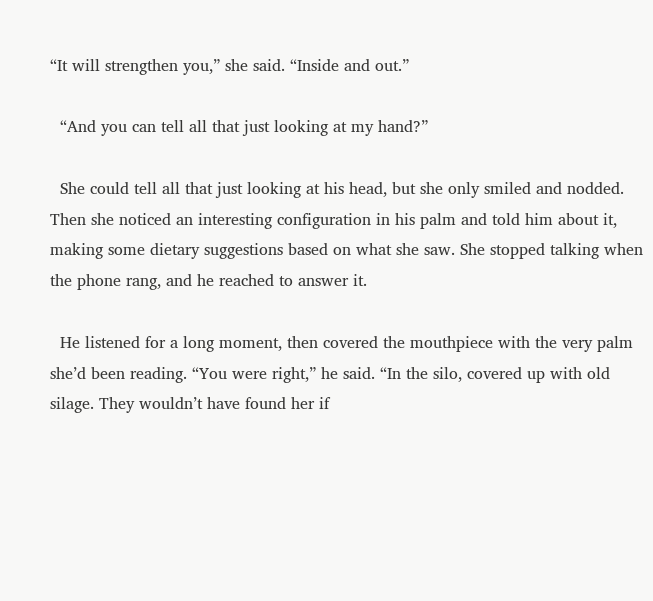“It will strengthen you,” she said. “Inside and out.”

  “And you can tell all that just looking at my hand?”

  She could tell all that just looking at his head, but she only smiled and nodded. Then she noticed an interesting configuration in his palm and told him about it, making some dietary suggestions based on what she saw. She stopped talking when the phone rang, and he reached to answer it.

  He listened for a long moment, then covered the mouthpiece with the very palm she’d been reading. “You were right,” he said. “In the silo, covered up with old silage. They wouldn’t have found her if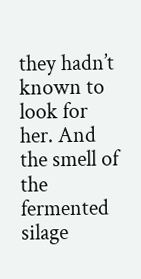they hadn’t known to look for her. And the smell of the fermented silage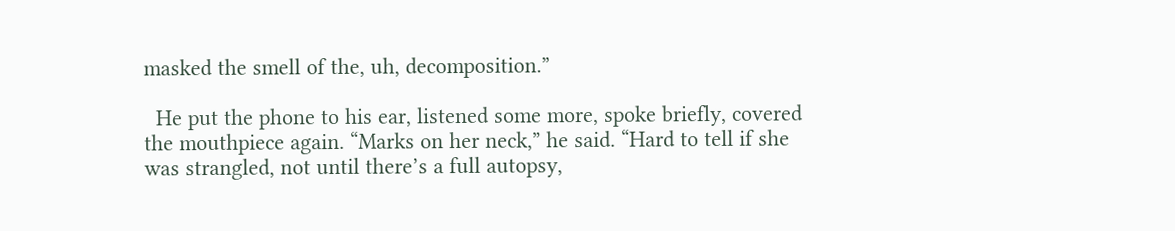masked the smell of the, uh, decomposition.”

  He put the phone to his ear, listened some more, spoke briefly, covered the mouthpiece again. “Marks on her neck,” he said. “Hard to tell if she was strangled, not until there’s a full autopsy,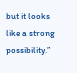but it looks like a strong possibility.”